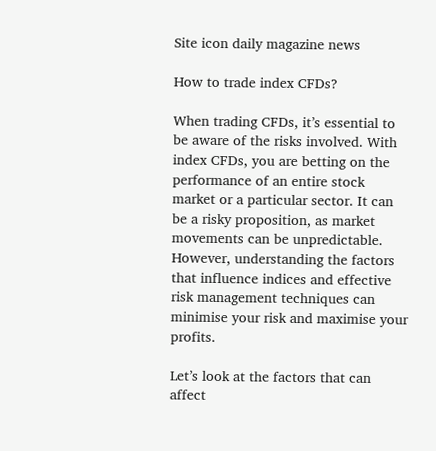Site icon daily magazine news

How to trade index CFDs?

When trading CFDs, it’s essential to be aware of the risks involved. With index CFDs, you are betting on the performance of an entire stock market or a particular sector. It can be a risky proposition, as market movements can be unpredictable. However, understanding the factors that influence indices and effective risk management techniques can minimise your risk and maximise your profits.

Let’s look at the factors that can affect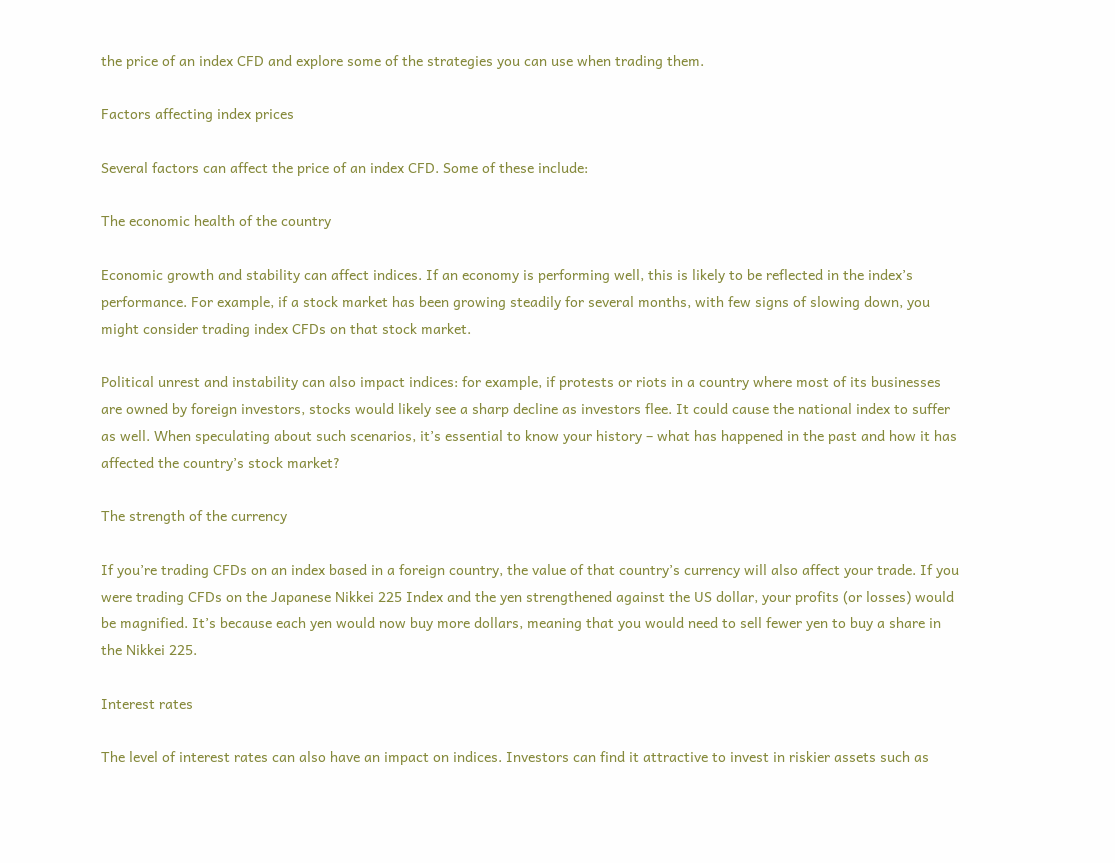the price of an index CFD and explore some of the strategies you can use when trading them.

Factors affecting index prices

Several factors can affect the price of an index CFD. Some of these include:

The economic health of the country

Economic growth and stability can affect indices. If an economy is performing well, this is likely to be reflected in the index’s performance. For example, if a stock market has been growing steadily for several months, with few signs of slowing down, you might consider trading index CFDs on that stock market.

Political unrest and instability can also impact indices: for example, if protests or riots in a country where most of its businesses are owned by foreign investors, stocks would likely see a sharp decline as investors flee. It could cause the national index to suffer as well. When speculating about such scenarios, it’s essential to know your history – what has happened in the past and how it has affected the country’s stock market?

The strength of the currency

If you’re trading CFDs on an index based in a foreign country, the value of that country’s currency will also affect your trade. If you were trading CFDs on the Japanese Nikkei 225 Index and the yen strengthened against the US dollar, your profits (or losses) would be magnified. It’s because each yen would now buy more dollars, meaning that you would need to sell fewer yen to buy a share in the Nikkei 225.

Interest rates

The level of interest rates can also have an impact on indices. Investors can find it attractive to invest in riskier assets such as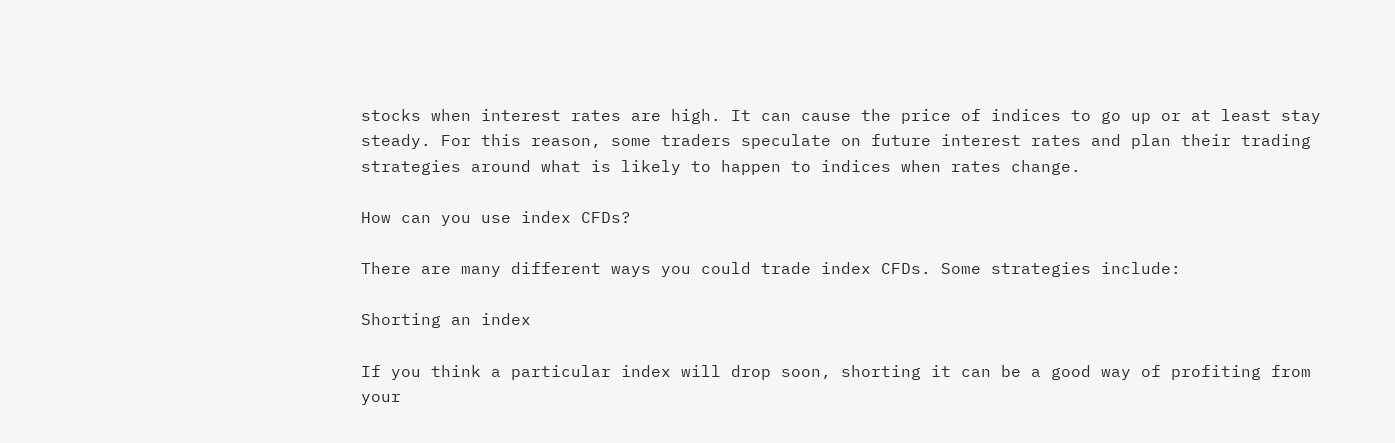stocks when interest rates are high. It can cause the price of indices to go up or at least stay steady. For this reason, some traders speculate on future interest rates and plan their trading strategies around what is likely to happen to indices when rates change.

How can you use index CFDs?

There are many different ways you could trade index CFDs. Some strategies include:

Shorting an index

If you think a particular index will drop soon, shorting it can be a good way of profiting from your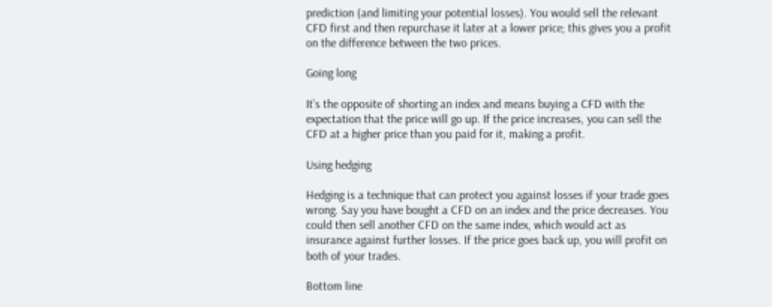prediction (and limiting your potential losses). You would sell the relevant CFD first and then repurchase it later at a lower price; this gives you a profit on the difference between the two prices.

Going long

It’s the opposite of shorting an index and means buying a CFD with the expectation that the price will go up. If the price increases, you can sell the CFD at a higher price than you paid for it, making a profit.

Using hedging

Hedging is a technique that can protect you against losses if your trade goes wrong. Say you have bought a CFD on an index and the price decreases. You could then sell another CFD on the same index, which would act as insurance against further losses. If the price goes back up, you will profit on both of your trades.

Bottom line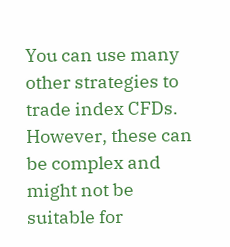You can use many other strategies to trade index CFDs. However, these can be complex and might not be suitable for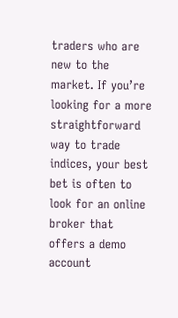traders who are new to the market. If you’re looking for a more straightforward way to trade indices, your best bet is often to look for an online broker that offers a demo account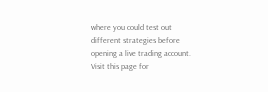where you could test out different strategies before opening a live trading account. Visit this page for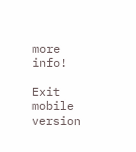more info!

Exit mobile version